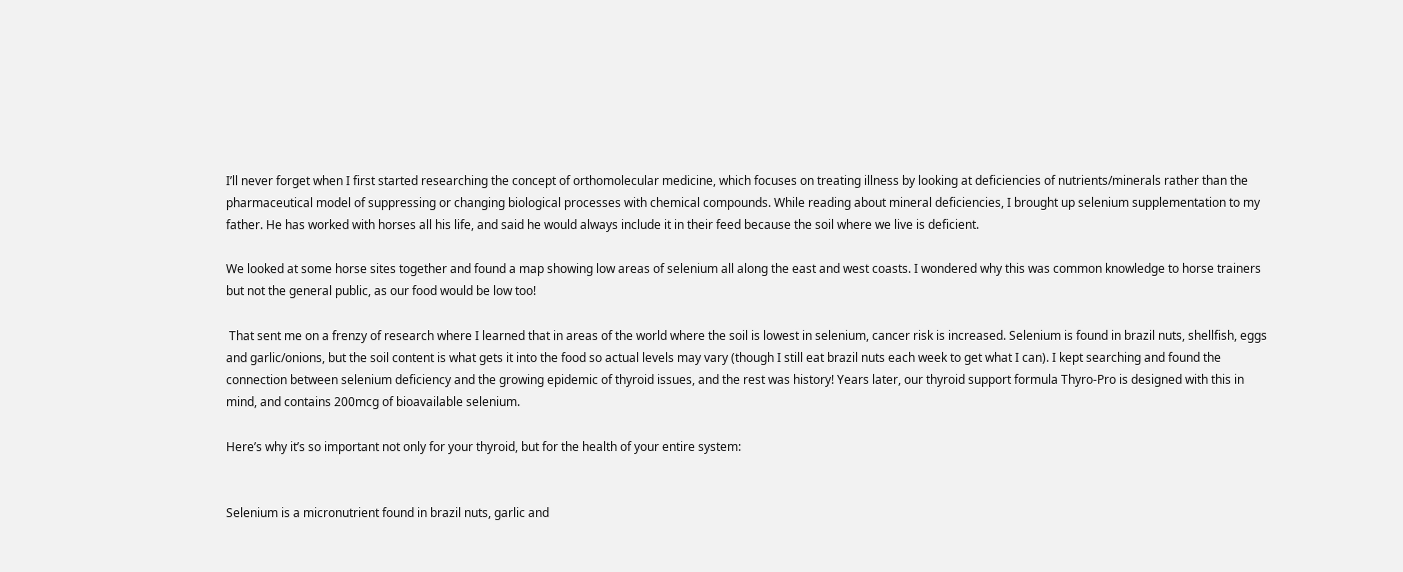I’ll never forget when I first started researching the concept of orthomolecular medicine, which focuses on treating illness by looking at deficiencies of nutrients/minerals rather than the pharmaceutical model of suppressing or changing biological processes with chemical compounds. While reading about mineral deficiencies, I brought up selenium supplementation to my father. He has worked with horses all his life, and said he would always include it in their feed because the soil where we live is deficient.

We looked at some horse sites together and found a map showing low areas of selenium all along the east and west coasts. I wondered why this was common knowledge to horse trainers but not the general public, as our food would be low too!

 That sent me on a frenzy of research where I learned that in areas of the world where the soil is lowest in selenium, cancer risk is increased. Selenium is found in brazil nuts, shellfish, eggs and garlic/onions, but the soil content is what gets it into the food so actual levels may vary (though I still eat brazil nuts each week to get what I can). I kept searching and found the connection between selenium deficiency and the growing epidemic of thyroid issues, and the rest was history! Years later, our thyroid support formula Thyro-Pro is designed with this in mind, and contains 200mcg of bioavailable selenium.

Here’s why it’s so important not only for your thyroid, but for the health of your entire system:


Selenium is a micronutrient found in brazil nuts, garlic and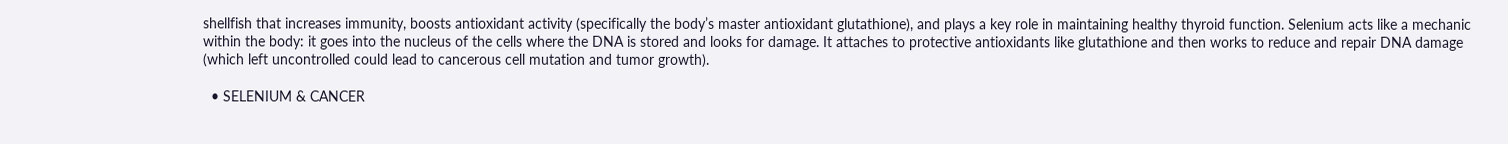shellfish that increases immunity, boosts antioxidant activity (specifically the body’s master antioxidant glutathione), and plays a key role in maintaining healthy thyroid function. Selenium acts like a mechanic within the body: it goes into the nucleus of the cells where the DNA is stored and looks for damage. It attaches to protective antioxidants like glutathione and then works to reduce and repair DNA damage (which left uncontrolled could lead to cancerous cell mutation and tumor growth).

  • SELENIUM & CANCER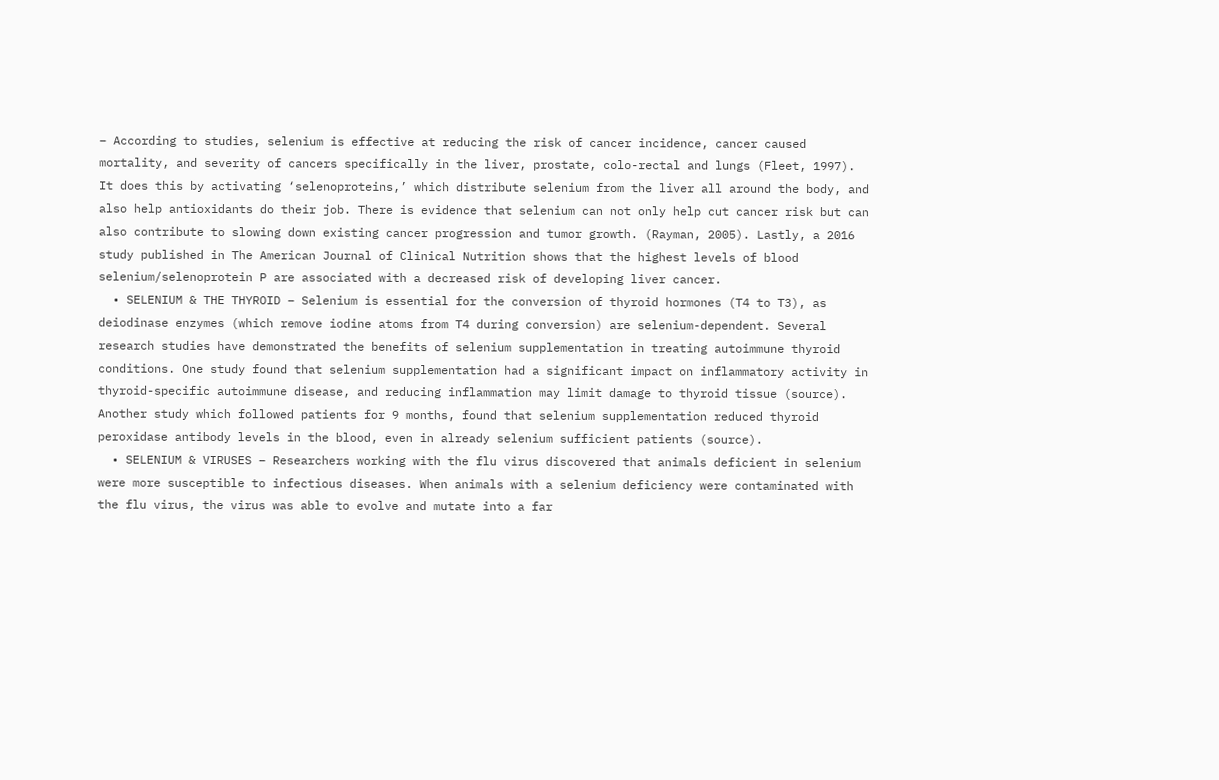– According to studies, selenium is effective at reducing the risk of cancer incidence, cancer caused mortality, and severity of cancers specifically in the liver, prostate, colo-rectal and lungs (Fleet, 1997). It does this by activating ‘selenoproteins,’ which distribute selenium from the liver all around the body, and also help antioxidants do their job. There is evidence that selenium can not only help cut cancer risk but can also contribute to slowing down existing cancer progression and tumor growth. (Rayman, 2005). Lastly, a 2016 study published in The American Journal of Clinical Nutrition shows that the highest levels of blood selenium/selenoprotein P are associated with a decreased risk of developing liver cancer.
  • SELENIUM & THE THYROID – Selenium is essential for the conversion of thyroid hormones (T4 to T3), as deiodinase enzymes (which remove iodine atoms from T4 during conversion) are selenium-dependent. Several research studies have demonstrated the benefits of selenium supplementation in treating autoimmune thyroid conditions. One study found that selenium supplementation had a significant impact on inflammatory activity in thyroid-specific autoimmune disease, and reducing inflammation may limit damage to thyroid tissue (source). Another study which followed patients for 9 months, found that selenium supplementation reduced thyroid peroxidase antibody levels in the blood, even in already selenium sufficient patients (source).
  • SELENIUM & VIRUSES – Researchers working with the flu virus discovered that animals deficient in selenium were more susceptible to infectious diseases. When animals with a selenium deficiency were contaminated with the flu virus, the virus was able to evolve and mutate into a far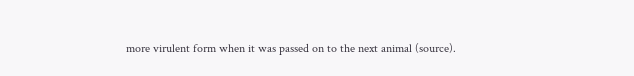more virulent form when it was passed on to the next animal (source).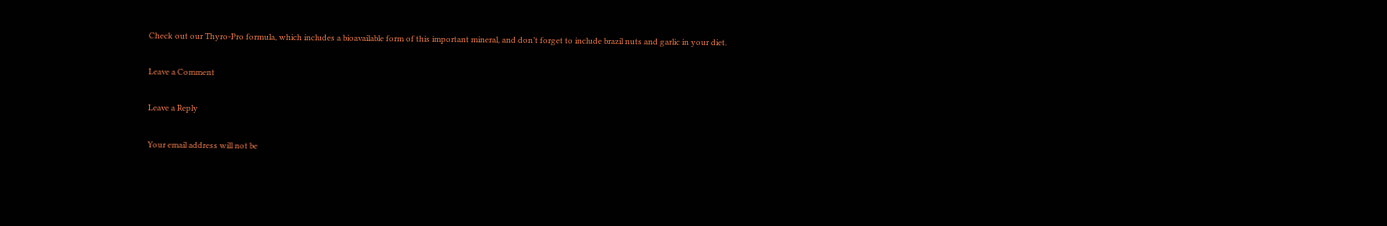Check out our Thyro-Pro formula, which includes a bioavailable form of this important mineral, and don’t forget to include brazil nuts and garlic in your diet.

Leave a Comment

Leave a Reply

Your email address will not be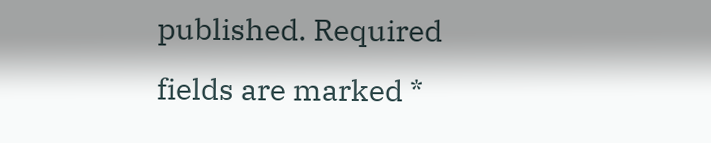published. Required fields are marked *